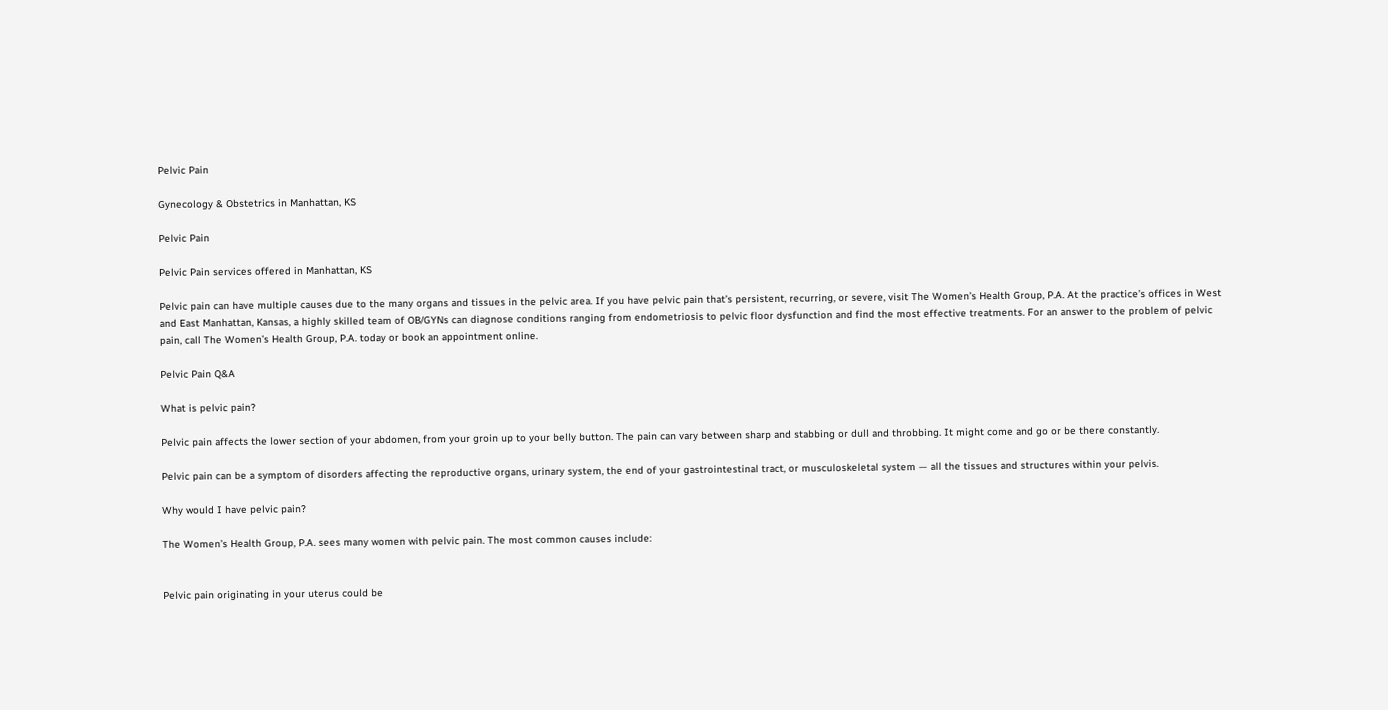Pelvic Pain

Gynecology & Obstetrics in Manhattan, KS

Pelvic Pain

Pelvic Pain services offered in Manhattan, KS

Pelvic pain can have multiple causes due to the many organs and tissues in the pelvic area. If you have pelvic pain that’s persistent, recurring, or severe, visit The Women’s Health Group, P.A. At the practice’s offices in West and East Manhattan, Kansas, a highly skilled team of OB/GYNs can diagnose conditions ranging from endometriosis to pelvic floor dysfunction and find the most effective treatments. For an answer to the problem of pelvic pain, call The Women’s Health Group, P.A. today or book an appointment online.

Pelvic Pain Q&A

What is pelvic pain?

Pelvic pain affects the lower section of your abdomen, from your groin up to your belly button. The pain can vary between sharp and stabbing or dull and throbbing. It might come and go or be there constantly.

Pelvic pain can be a symptom of disorders affecting the reproductive organs, urinary system, the end of your gastrointestinal tract, or musculoskeletal system — all the tissues and structures within your pelvis.

Why would I have pelvic pain?

The Women’s Health Group, P.A. sees many women with pelvic pain. The most common causes include:


Pelvic pain originating in your uterus could be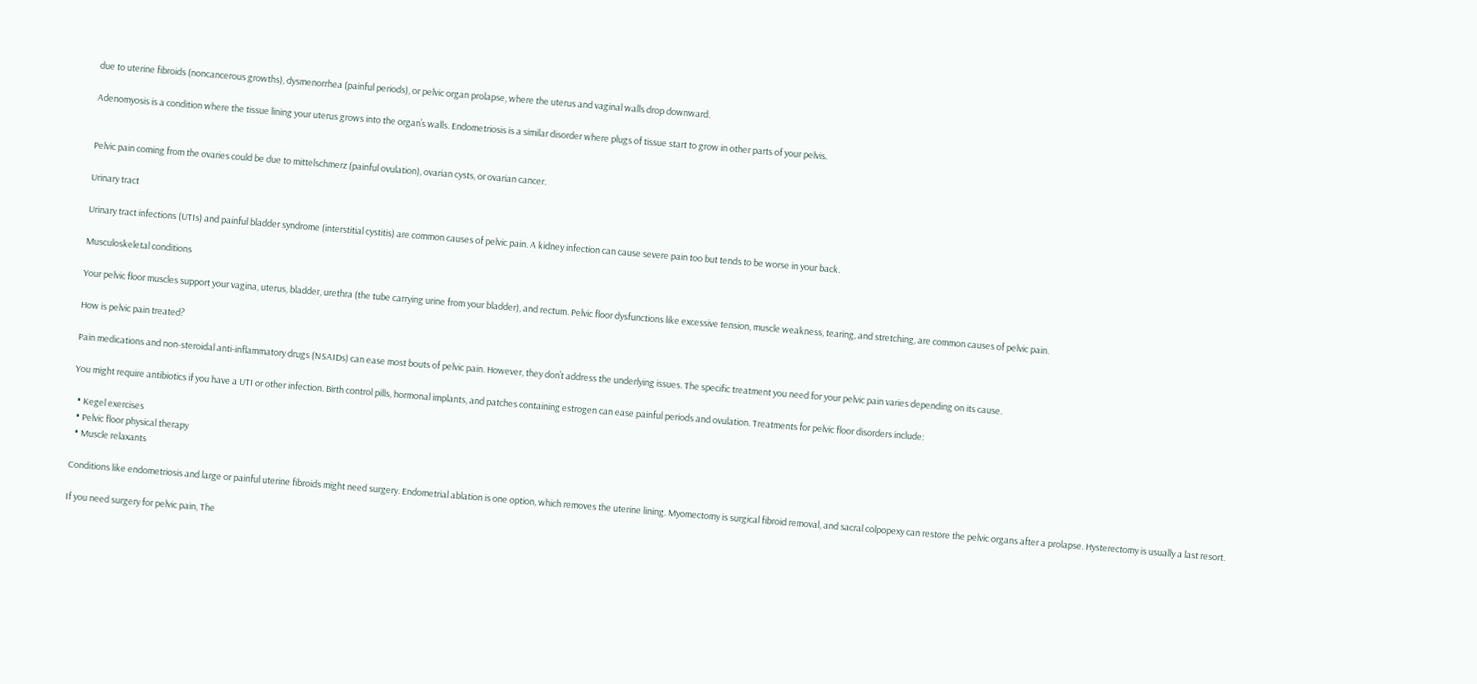due to uterine fibroids (noncancerous growths), dysmenorrhea (painful periods), or pelvic organ prolapse, where the uterus and vaginal walls drop downward.

Adenomyosis is a condition where the tissue lining your uterus grows into the organ’s walls. Endometriosis is a similar disorder where plugs of tissue start to grow in other parts of your pelvis.


Pelvic pain coming from the ovaries could be due to mittelschmerz (painful ovulation), ovarian cysts, or ovarian cancer.

Urinary tract

Urinary tract infections (UTIs) and painful bladder syndrome (interstitial cystitis) are common causes of pelvic pain. A kidney infection can cause severe pain too but tends to be worse in your back.

Musculoskeletal conditions

Your pelvic floor muscles support your vagina, uterus, bladder, urethra (the tube carrying urine from your bladder), and rectum. Pelvic floor dysfunctions like excessive tension, muscle weakness, tearing, and stretching, are common causes of pelvic pain.

How is pelvic pain treated?

Pain medications and non-steroidal anti-inflammatory drugs (NSAIDs) can ease most bouts of pelvic pain. However, they don’t address the underlying issues. The specific treatment you need for your pelvic pain varies depending on its cause.

You might require antibiotics if you have a UTI or other infection. Birth control pills, hormonal implants, and patches containing estrogen can ease painful periods and ovulation. Treatments for pelvic floor disorders include:

  • Kegel exercises
  • Pelvic floor physical therapy
  • Muscle relaxants

Conditions like endometriosis and large or painful uterine fibroids might need surgery. Endometrial ablation is one option, which removes the uterine lining. Myomectomy is surgical fibroid removal, and sacral colpopexy can restore the pelvic organs after a prolapse. Hysterectomy is usually a last resort.

If you need surgery for pelvic pain, The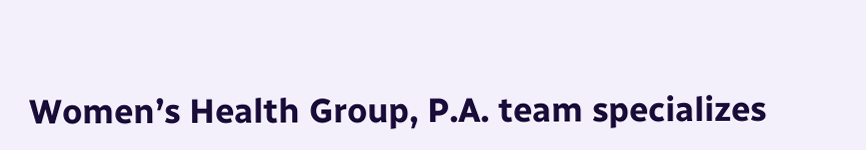Women’s Health Group, P.A. team specializes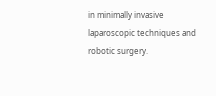in minimally invasive laparoscopic techniques and robotic surgery.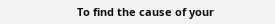To find the cause of your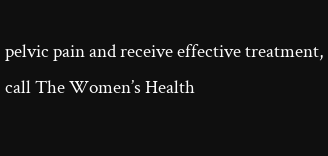pelvic pain and receive effective treatment, call The Women’s Health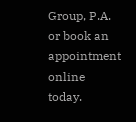Group, P.A. or book an appointment online today.